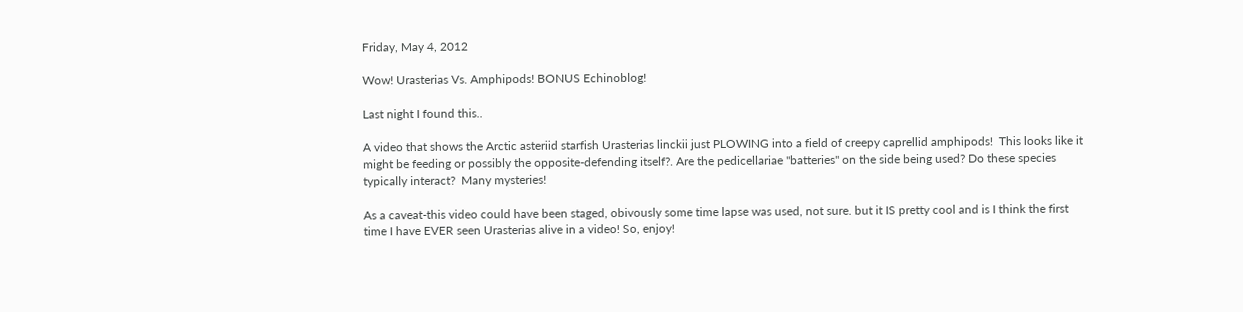Friday, May 4, 2012

Wow! Urasterias Vs. Amphipods! BONUS Echinoblog!

Last night I found this..

A video that shows the Arctic asteriid starfish Urasterias linckii just PLOWING into a field of creepy caprellid amphipods!  This looks like it might be feeding or possibly the opposite-defending itself?. Are the pedicellariae "batteries" on the side being used? Do these species typically interact?  Many mysteries!

As a caveat-this video could have been staged, obivously some time lapse was used, not sure. but it IS pretty cool and is I think the first time I have EVER seen Urasterias alive in a video! So, enjoy!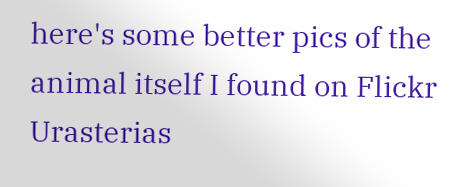here's some better pics of the animal itself I found on Flickr
Urasterias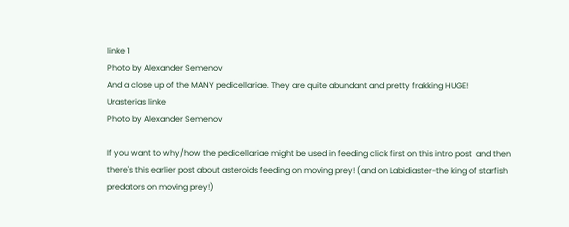linke 1
Photo by Alexander Semenov
And a close up of the MANY pedicellariae. They are quite abundant and pretty frakking HUGE!
Urasterias linke
Photo by Alexander Semenov

If you want to why/how the pedicellariae might be used in feeding click first on this intro post  and then there's this earlier post about asteroids feeding on moving prey! (and on Labidiaster-the king of starfish predators on moving prey!)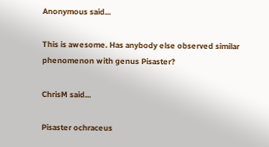Anonymous said...

This is awesome. Has anybody else observed similar phenomenon with genus Pisaster?

ChrisM said...

Pisaster ochraceus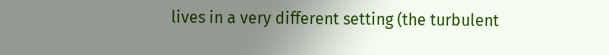lives in a very different setting (the turbulent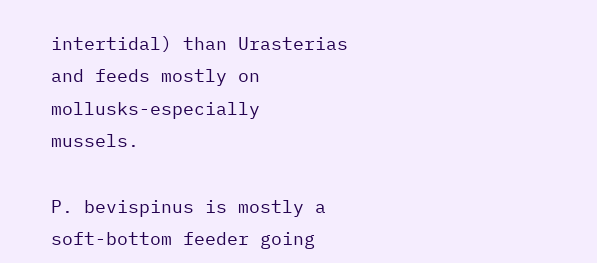intertidal) than Urasterias and feeds mostly on mollusks-especially mussels.

P. bevispinus is mostly a soft-bottom feeder going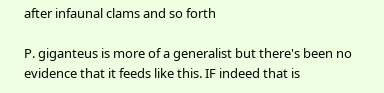after infaunal clams and so forth

P. giganteus is more of a generalist but there's been no evidence that it feeds like this. IF indeed that is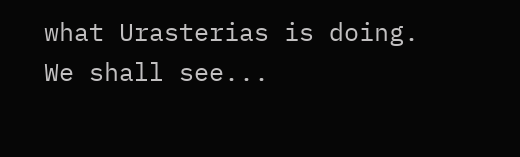what Urasterias is doing. We shall see...